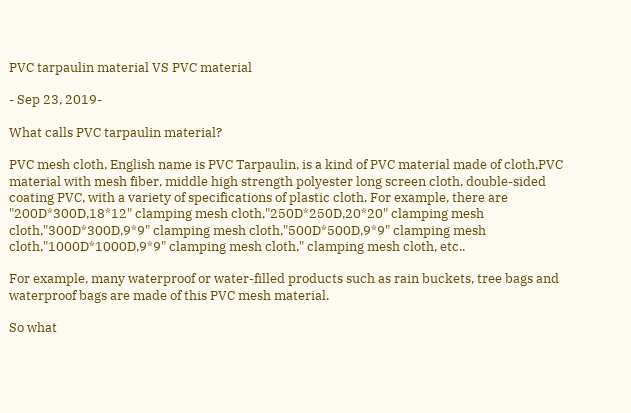PVC tarpaulin material VS PVC material

- Sep 23, 2019-

What calls PVC tarpaulin material?

PVC mesh cloth, English name is PVC Tarpaulin, is a kind of PVC material made of cloth,PVC material with mesh fiber, middle high strength polyester long screen cloth, double-sided coating PVC, with a variety of specifications of plastic cloth. For example, there are "200D*300D,18*12" clamping mesh cloth,"250D*250D,20*20" clamping mesh cloth,"300D*300D,9*9" clamping mesh cloth,"500D*500D,9*9" clamping mesh cloth,"1000D*1000D,9*9" clamping mesh cloth," clamping mesh cloth, etc..

For example, many waterproof or water-filled products such as rain buckets, tree bags and waterproof bags are made of this PVC mesh material.

So what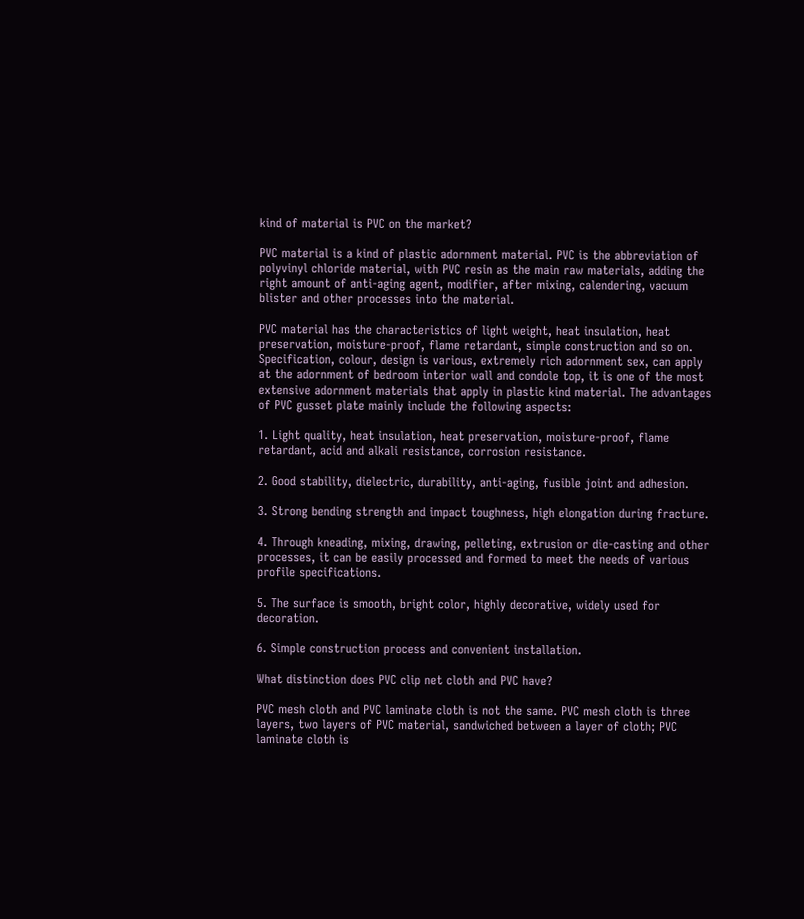kind of material is PVC on the market?

PVC material is a kind of plastic adornment material. PVC is the abbreviation of polyvinyl chloride material, with PVC resin as the main raw materials, adding the right amount of anti-aging agent, modifier, after mixing, calendering, vacuum blister and other processes into the material.

PVC material has the characteristics of light weight, heat insulation, heat preservation, moisture-proof, flame retardant, simple construction and so on. Specification, colour, design is various, extremely rich adornment sex, can apply at the adornment of bedroom interior wall and condole top, it is one of the most extensive adornment materials that apply in plastic kind material. The advantages of PVC gusset plate mainly include the following aspects:

1. Light quality, heat insulation, heat preservation, moisture-proof, flame retardant, acid and alkali resistance, corrosion resistance.

2. Good stability, dielectric, durability, anti-aging, fusible joint and adhesion.

3. Strong bending strength and impact toughness, high elongation during fracture.

4. Through kneading, mixing, drawing, pelleting, extrusion or die-casting and other processes, it can be easily processed and formed to meet the needs of various profile specifications.

5. The surface is smooth, bright color, highly decorative, widely used for decoration.

6. Simple construction process and convenient installation.

What distinction does PVC clip net cloth and PVC have?

PVC mesh cloth and PVC laminate cloth is not the same. PVC mesh cloth is three layers, two layers of PVC material, sandwiched between a layer of cloth; PVC laminate cloth is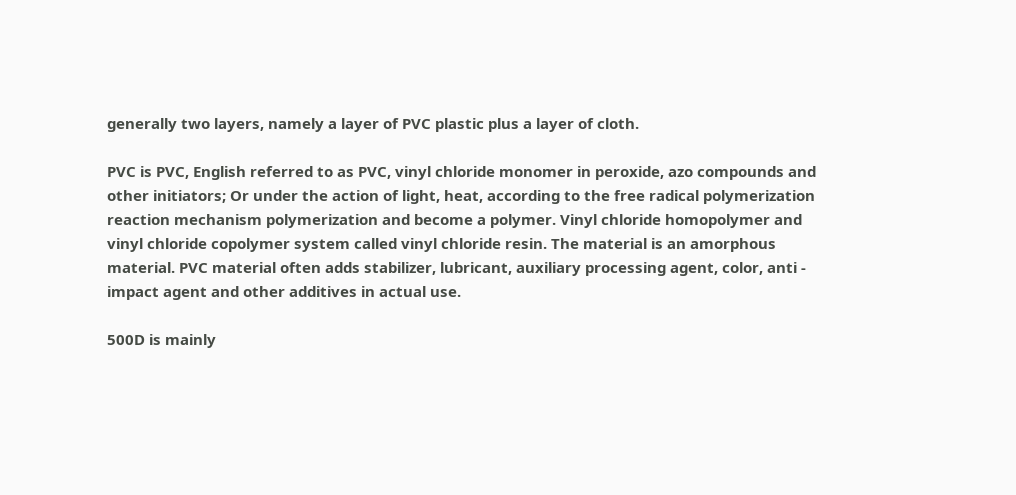generally two layers, namely a layer of PVC plastic plus a layer of cloth.

PVC is PVC, English referred to as PVC, vinyl chloride monomer in peroxide, azo compounds and other initiators; Or under the action of light, heat, according to the free radical polymerization reaction mechanism polymerization and become a polymer. Vinyl chloride homopolymer and vinyl chloride copolymer system called vinyl chloride resin. The material is an amorphous material. PVC material often adds stabilizer, lubricant, auxiliary processing agent, color, anti - impact agent and other additives in actual use.

500D is mainly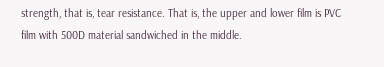strength, that is, tear resistance. That is, the upper and lower film is PVC film with 500D material sandwiched in the middle.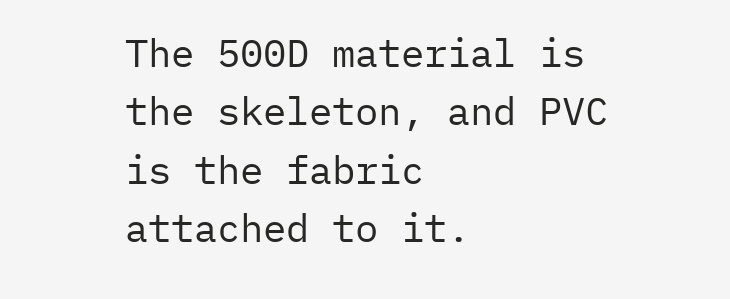The 500D material is the skeleton, and PVC is the fabric attached to it.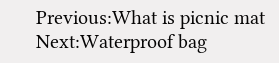Previous:What is picnic mat Next:Waterproof bag